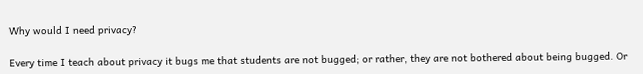Why would I need privacy?

Every time I teach about privacy it bugs me that students are not bugged; or rather, they are not bothered about being bugged. Or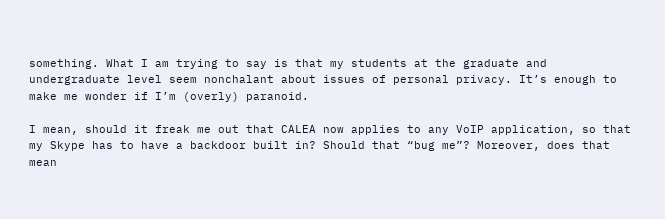something. What I am trying to say is that my students at the graduate and undergraduate level seem nonchalant about issues of personal privacy. It’s enough to make me wonder if I’m (overly) paranoid.

I mean, should it freak me out that CALEA now applies to any VoIP application, so that my Skype has to have a backdoor built in? Should that “bug me”? Moreover, does that mean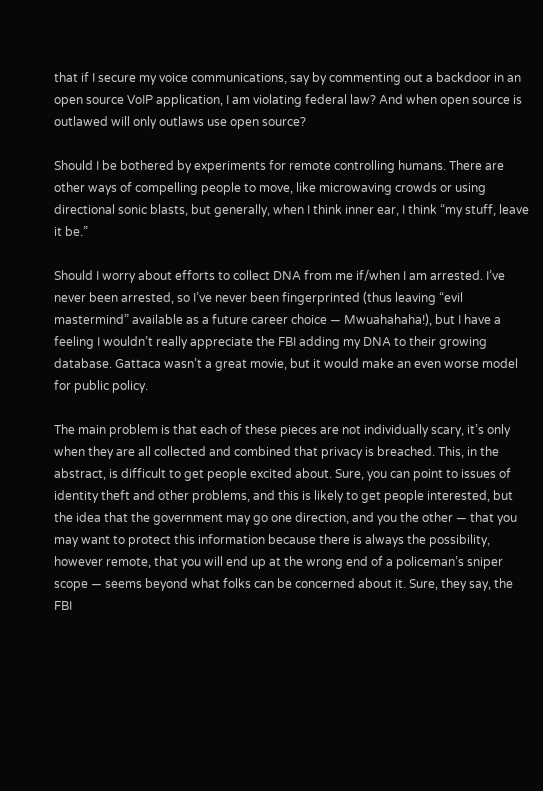that if I secure my voice communications, say by commenting out a backdoor in an open source VoIP application, I am violating federal law? And when open source is outlawed will only outlaws use open source?

Should I be bothered by experiments for remote controlling humans. There are other ways of compelling people to move, like microwaving crowds or using directional sonic blasts, but generally, when I think inner ear, I think “my stuff, leave it be.”

Should I worry about efforts to collect DNA from me if/when I am arrested. I’ve never been arrested, so I’ve never been fingerprinted (thus leaving “evil mastermind” available as a future career choice — Mwuahahaha!), but I have a feeling I wouldn’t really appreciate the FBI adding my DNA to their growing database. Gattaca wasn’t a great movie, but it would make an even worse model for public policy.

The main problem is that each of these pieces are not individually scary, it’s only when they are all collected and combined that privacy is breached. This, in the abstract, is difficult to get people excited about. Sure, you can point to issues of identity theft and other problems, and this is likely to get people interested, but the idea that the government may go one direction, and you the other — that you may want to protect this information because there is always the possibility, however remote, that you will end up at the wrong end of a policeman’s sniper scope — seems beyond what folks can be concerned about it. Sure, they say, the FBI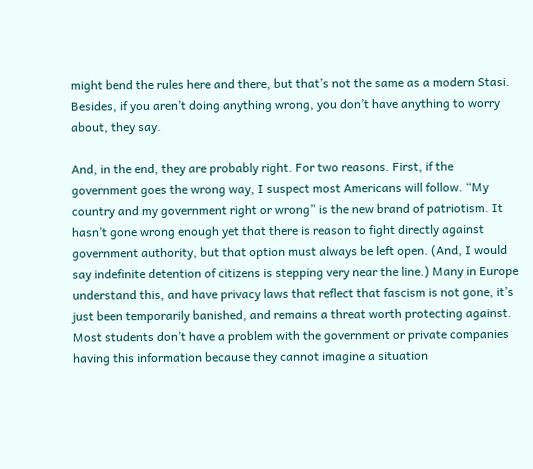might bend the rules here and there, but that’s not the same as a modern Stasi. Besides, if you aren’t doing anything wrong, you don’t have anything to worry about, they say.

And, in the end, they are probably right. For two reasons. First, if the government goes the wrong way, I suspect most Americans will follow. “My country and my government right or wrong” is the new brand of patriotism. It hasn’t gone wrong enough yet that there is reason to fight directly against government authority, but that option must always be left open. (And, I would say indefinite detention of citizens is stepping very near the line.) Many in Europe understand this, and have privacy laws that reflect that fascism is not gone, it’s just been temporarily banished, and remains a threat worth protecting against. Most students don’t have a problem with the government or private companies having this information because they cannot imagine a situation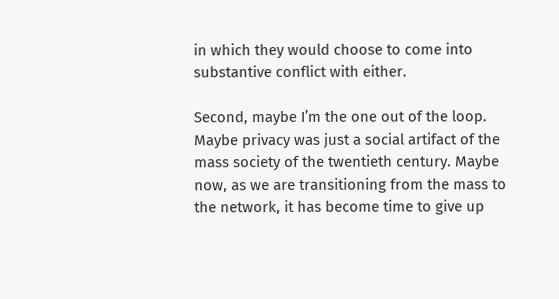in which they would choose to come into substantive conflict with either.

Second, maybe I’m the one out of the loop. Maybe privacy was just a social artifact of the mass society of the twentieth century. Maybe now, as we are transitioning from the mass to the network, it has become time to give up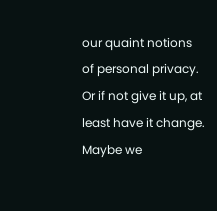our quaint notions of personal privacy. Or if not give it up, at least have it change. Maybe we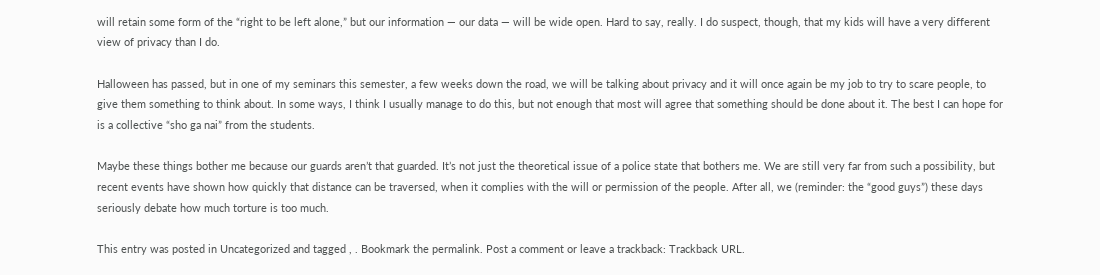will retain some form of the “right to be left alone,” but our information — our data — will be wide open. Hard to say, really. I do suspect, though, that my kids will have a very different view of privacy than I do.

Halloween has passed, but in one of my seminars this semester, a few weeks down the road, we will be talking about privacy and it will once again be my job to try to scare people, to give them something to think about. In some ways, I think I usually manage to do this, but not enough that most will agree that something should be done about it. The best I can hope for is a collective “sho ga nai” from the students.

Maybe these things bother me because our guards aren’t that guarded. It’s not just the theoretical issue of a police state that bothers me. We are still very far from such a possibility, but recent events have shown how quickly that distance can be traversed, when it complies with the will or permission of the people. After all, we (reminder: the “good guys”) these days seriously debate how much torture is too much.

This entry was posted in Uncategorized and tagged , . Bookmark the permalink. Post a comment or leave a trackback: Trackback URL.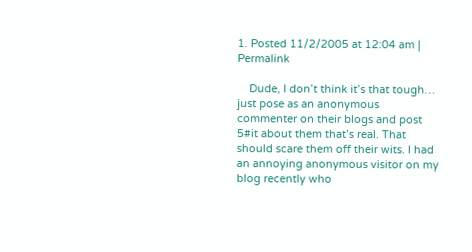1. Posted 11/2/2005 at 12:04 am | Permalink

    Dude, I don’t think it’s that tough… just pose as an anonymous commenter on their blogs and post 5#it about them that’s real. That should scare them off their wits. I had an annoying anonymous visitor on my blog recently who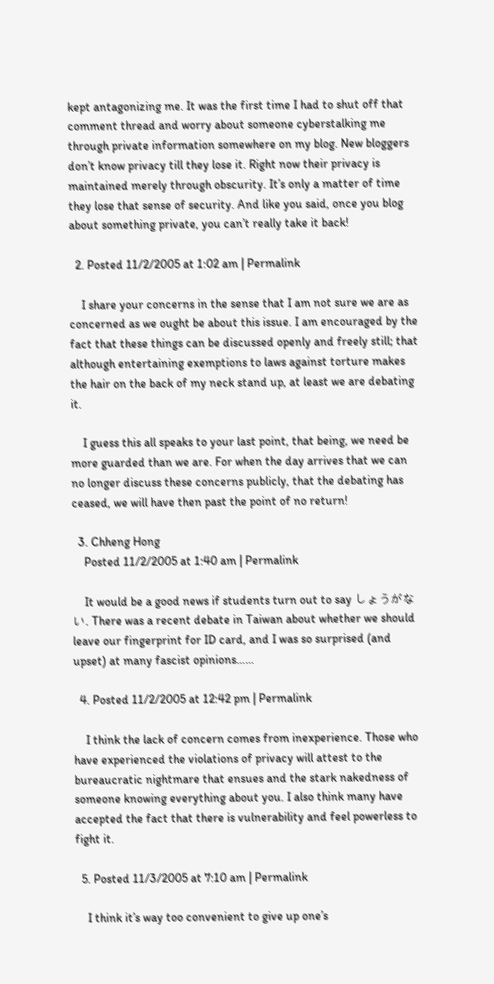kept antagonizing me. It was the first time I had to shut off that comment thread and worry about someone cyberstalking me through private information somewhere on my blog. New bloggers don’t know privacy till they lose it. Right now their privacy is maintained merely through obscurity. It’s only a matter of time they lose that sense of security. And like you said, once you blog about something private, you can’t really take it back!

  2. Posted 11/2/2005 at 1:02 am | Permalink

    I share your concerns in the sense that I am not sure we are as concerned as we ought be about this issue. I am encouraged by the fact that these things can be discussed openly and freely still; that although entertaining exemptions to laws against torture makes the hair on the back of my neck stand up, at least we are debating it.

    I guess this all speaks to your last point, that being, we need be more guarded than we are. For when the day arrives that we can no longer discuss these concerns publicly, that the debating has ceased, we will have then past the point of no return!

  3. Chheng Hong
    Posted 11/2/2005 at 1:40 am | Permalink

    It would be a good news if students turn out to say しょうがない. There was a recent debate in Taiwan about whether we should leave our fingerprint for ID card, and I was so surprised (and upset) at many fascist opinions……

  4. Posted 11/2/2005 at 12:42 pm | Permalink

    I think the lack of concern comes from inexperience. Those who have experienced the violations of privacy will attest to the bureaucratic nightmare that ensues and the stark nakedness of someone knowing everything about you. I also think many have accepted the fact that there is vulnerability and feel powerless to fight it.

  5. Posted 11/3/2005 at 7:10 am | Permalink

    I think it’s way too convenient to give up one’s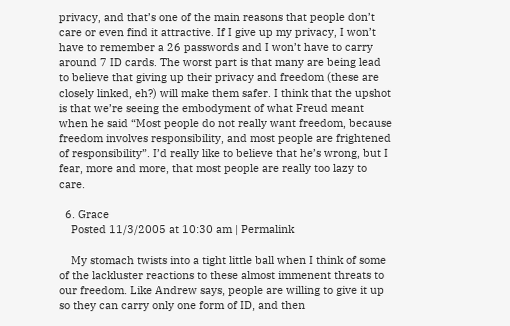privacy, and that’s one of the main reasons that people don’t care or even find it attractive. If I give up my privacy, I won’t have to remember a 26 passwords and I won’t have to carry around 7 ID cards. The worst part is that many are being lead to believe that giving up their privacy and freedom (these are closely linked, eh?) will make them safer. I think that the upshot is that we’re seeing the embodyment of what Freud meant when he said “Most people do not really want freedom, because freedom involves responsibility, and most people are frightened of responsibility”. I’d really like to believe that he’s wrong, but I fear, more and more, that most people are really too lazy to care.

  6. Grace
    Posted 11/3/2005 at 10:30 am | Permalink

    My stomach twists into a tight little ball when I think of some of the lackluster reactions to these almost immenent threats to our freedom. Like Andrew says, people are willing to give it up so they can carry only one form of ID, and then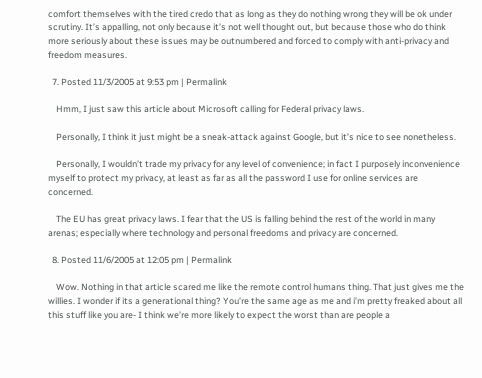comfort themselves with the tired credo that as long as they do nothing wrong they will be ok under scrutiny. It’s appalling, not only because it’s not well thought out, but because those who do think more seriously about these issues may be outnumbered and forced to comply with anti-privacy and freedom measures.

  7. Posted 11/3/2005 at 9:53 pm | Permalink

    Hmm, I just saw this article about Microsoft calling for Federal privacy laws.

    Personally, I think it just might be a sneak-attack against Google, but it’s nice to see nonetheless.

    Personally, I wouldn’t trade my privacy for any level of convenience; in fact I purposely inconvenience myself to protect my privacy, at least as far as all the password I use for online services are concerned.

    The EU has great privacy laws. I fear that the US is falling behind the rest of the world in many arenas; especially where technology and personal freedoms and privacy are concerned.

  8. Posted 11/6/2005 at 12:05 pm | Permalink

    Wow. Nothing in that article scared me like the remote control humans thing. That just gives me the willies. I wonder if its a generational thing? You’re the same age as me and i’m pretty freaked about all this stuff like you are- I think we’re more likely to expect the worst than are people a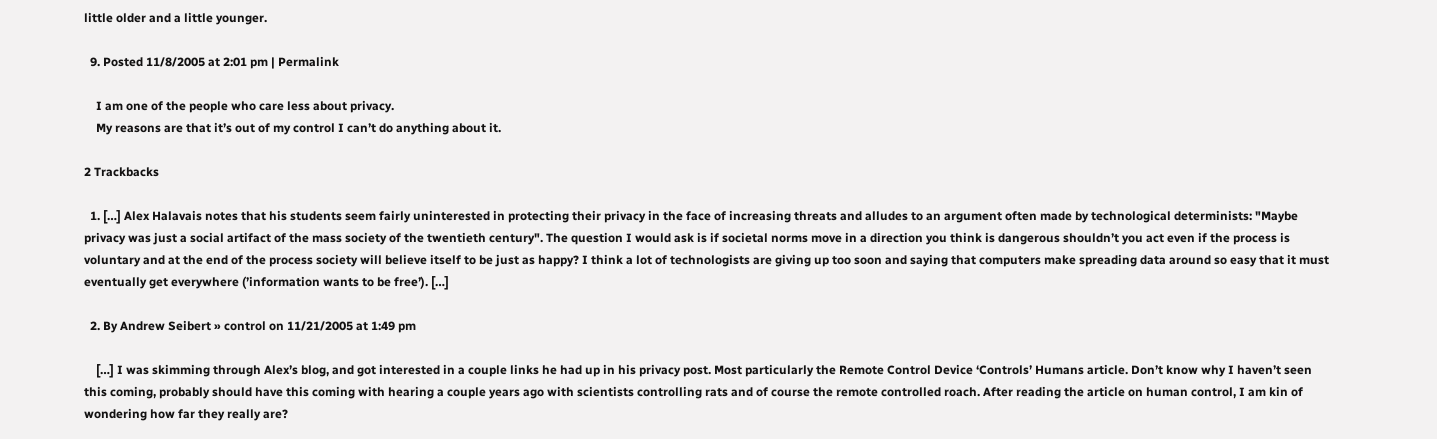little older and a little younger.

  9. Posted 11/8/2005 at 2:01 pm | Permalink

    I am one of the people who care less about privacy.
    My reasons are that it’s out of my control I can’t do anything about it.

2 Trackbacks

  1. […] Alex Halavais notes that his students seem fairly uninterested in protecting their privacy in the face of increasing threats and alludes to an argument often made by technological determinists: "Maybe privacy was just a social artifact of the mass society of the twentieth century". The question I would ask is if societal norms move in a direction you think is dangerous shouldn’t you act even if the process is voluntary and at the end of the process society will believe itself to be just as happy? I think a lot of technologists are giving up too soon and saying that computers make spreading data around so easy that it must eventually get everywhere (’information wants to be free’). […]

  2. By Andrew Seibert » control on 11/21/2005 at 1:49 pm

    […] I was skimming through Alex’s blog, and got interested in a couple links he had up in his privacy post. Most particularly the Remote Control Device ‘Controls’ Humans article. Don’t know why I haven’t seen this coming, probably should have this coming with hearing a couple years ago with scientists controlling rats and of course the remote controlled roach. After reading the article on human control, I am kin of wondering how far they really are?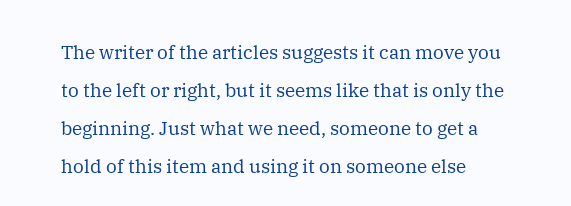The writer of the articles suggests it can move you to the left or right, but it seems like that is only the beginning. Just what we need, someone to get a hold of this item and using it on someone else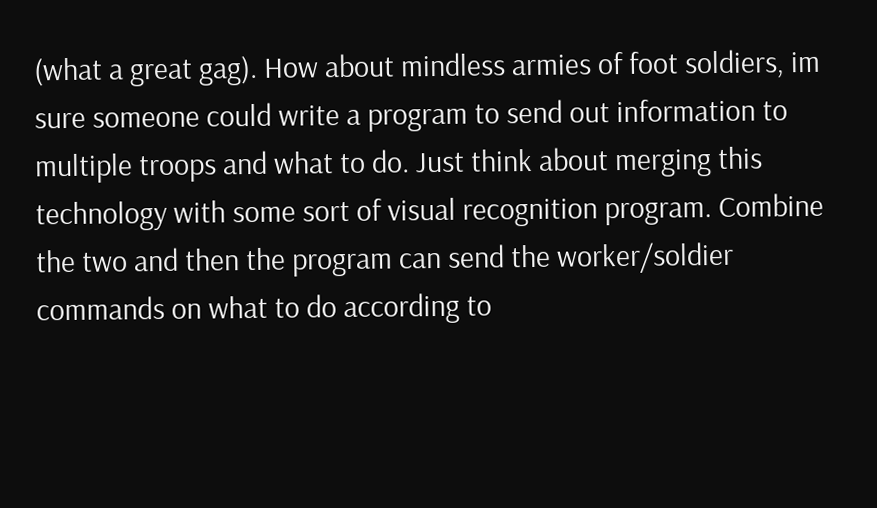(what a great gag). How about mindless armies of foot soldiers, im sure someone could write a program to send out information to multiple troops and what to do. Just think about merging this technology with some sort of visual recognition program. Combine the two and then the program can send the worker/soldier commands on what to do according to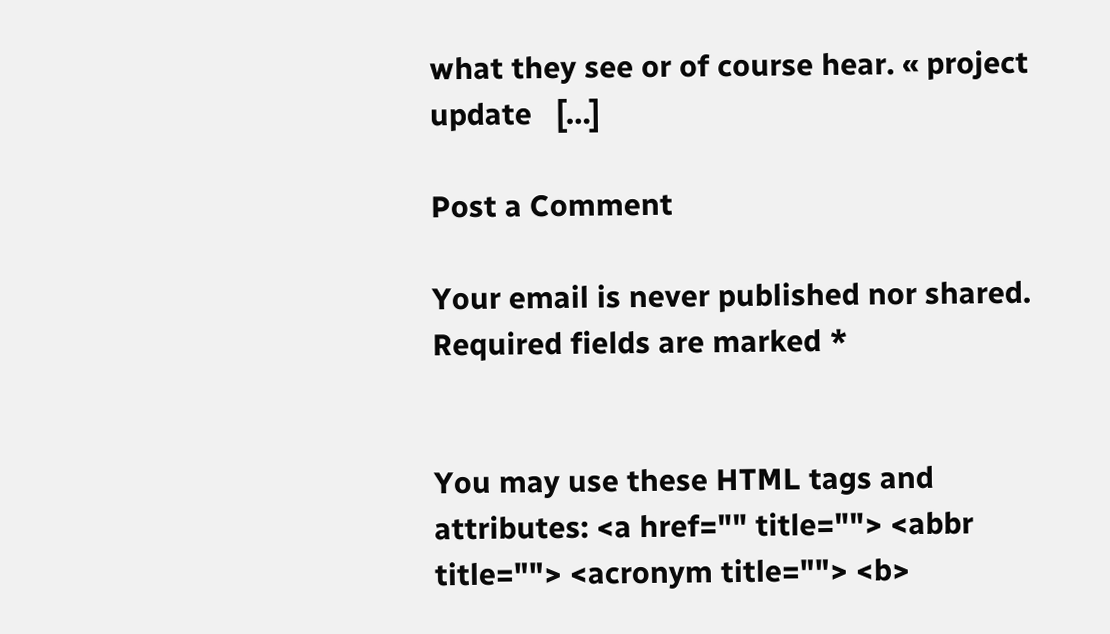what they see or of course hear. « project update   […]

Post a Comment

Your email is never published nor shared. Required fields are marked *


You may use these HTML tags and attributes: <a href="" title=""> <abbr title=""> <acronym title=""> <b>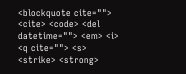<blockquote cite=""> <cite> <code> <del datetime=""> <em> <i> <q cite=""> <s> <strike> <strong>